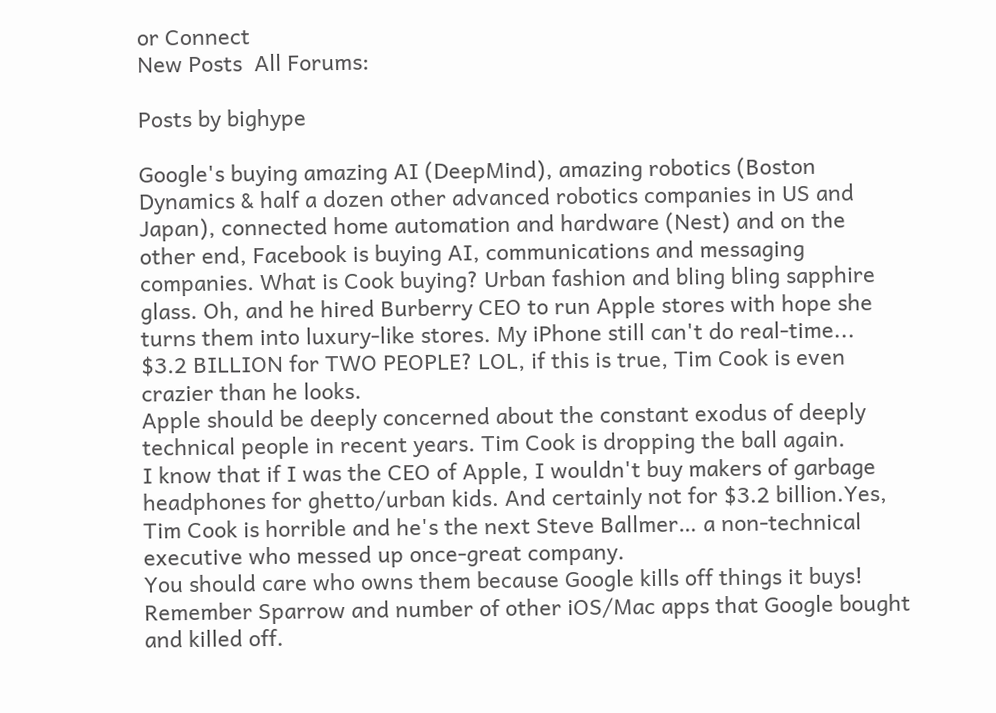or Connect
New Posts  All Forums:

Posts by bighype

Google's buying amazing AI (DeepMind), amazing robotics (Boston Dynamics & half a dozen other advanced robotics companies in US and Japan), connected home automation and hardware (Nest) and on the other end, Facebook is buying AI, communications and messaging companies. What is Cook buying? Urban fashion and bling bling sapphire glass. Oh, and he hired Burberry CEO to run Apple stores with hope she turns them into luxury-like stores. My iPhone still can't do real-time...
$3.2 BILLION for TWO PEOPLE? LOL, if this is true, Tim Cook is even crazier than he looks.
Apple should be deeply concerned about the constant exodus of deeply technical people in recent years. Tim Cook is dropping the ball again.
I know that if I was the CEO of Apple, I wouldn't buy makers of garbage headphones for ghetto/urban kids. And certainly not for $3.2 billion.Yes, Tim Cook is horrible and he's the next Steve Ballmer… a non-technical executive who messed up once-great company.
You should care who owns them because Google kills off things it buys! Remember Sparrow and number of other iOS/Mac apps that Google bought and killed off.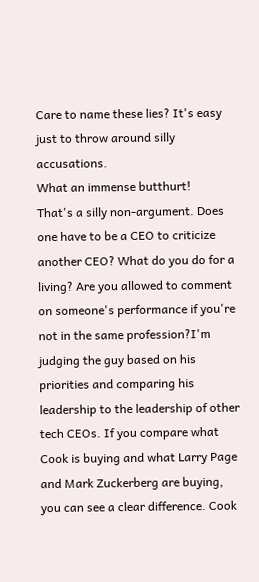Care to name these lies? It's easy just to throw around silly accusations.
What an immense butthurt!
That's a silly non-argument. Does one have to be a CEO to criticize another CEO? What do you do for a living? Are you allowed to comment on someone's performance if you're not in the same profession?I'm judging the guy based on his priorities and comparing his leadership to the leadership of other tech CEOs. If you compare what Cook is buying and what Larry Page and Mark Zuckerberg are buying, you can see a clear difference. Cook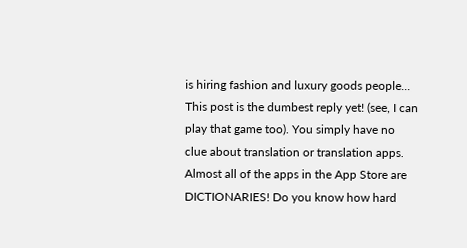is hiring fashion and luxury goods people...
This post is the dumbest reply yet! (see, I can play that game too). You simply have no clue about translation or translation apps. Almost all of the apps in the App Store are DICTIONARIES! Do you know how hard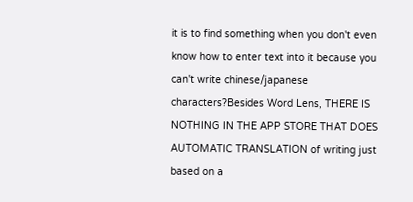it is to find something when you don't even know how to enter text into it because you can't write chinese/japanese characters?Besides Word Lens, THERE IS NOTHING IN THE APP STORE THAT DOES AUTOMATIC TRANSLATION of writing just based on a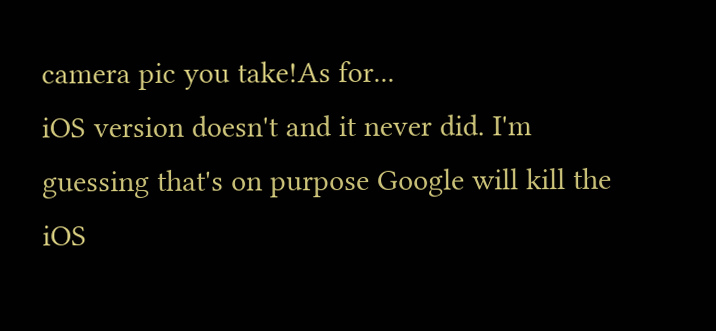camera pic you take!As for...
iOS version doesn't and it never did. I'm guessing that's on purpose Google will kill the iOS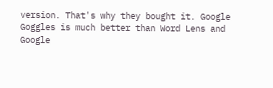version. That's why they bought it. Google Goggles is much better than Word Lens and Google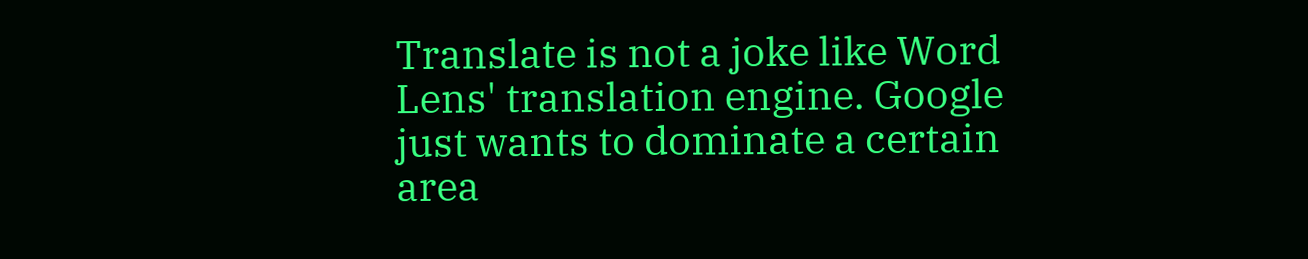Translate is not a joke like Word Lens' translation engine. Google just wants to dominate a certain area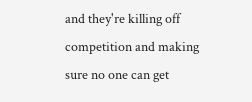and they're killing off competition and making sure no one can get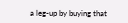a leg-up by buying that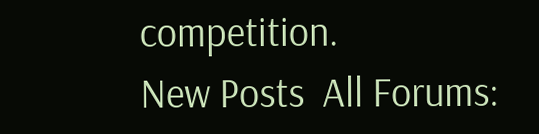competition.
New Posts  All Forums: